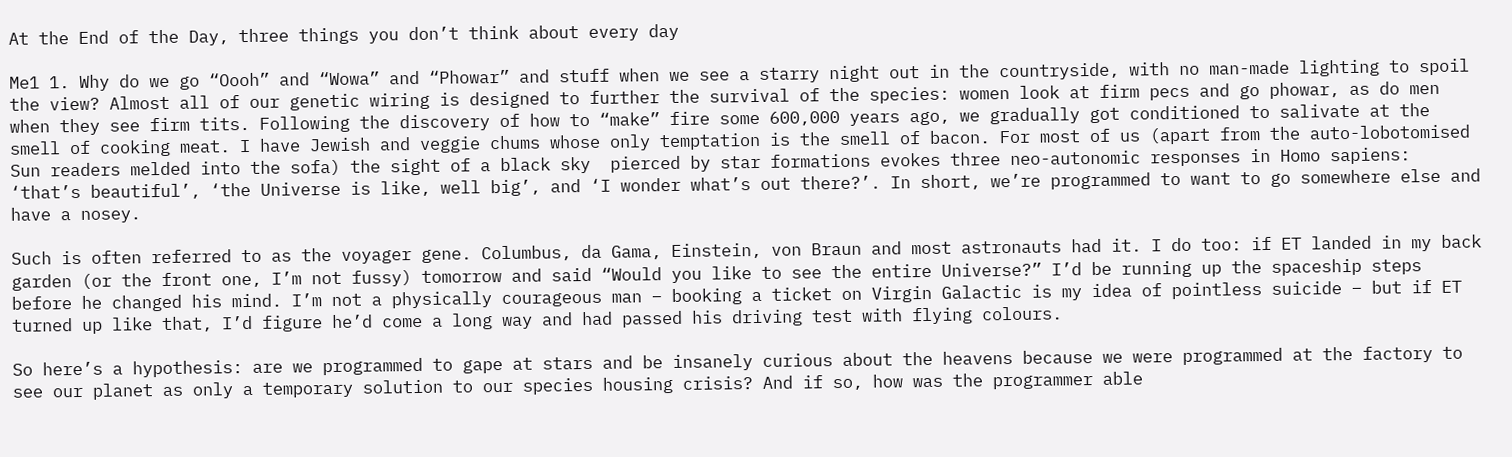At the End of the Day, three things you don’t think about every day

Me1 1. Why do we go “Oooh” and “Wowa” and “Phowar” and stuff when we see a starry night out in the countryside, with no man-made lighting to spoil the view? Almost all of our genetic wiring is designed to further the survival of the species: women look at firm pecs and go phowar, as do men when they see firm tits. Following the discovery of how to “make” fire some 600,000 years ago, we gradually got conditioned to salivate at the smell of cooking meat. I have Jewish and veggie chums whose only temptation is the smell of bacon. For most of us (apart from the auto-lobotomised Sun readers melded into the sofa) the sight of a black sky  pierced by star formations evokes three neo-autonomic responses in Homo sapiens: ‘that’s beautiful’, ‘the Universe is like, well big’, and ‘I wonder what’s out there?’. In short, we’re programmed to want to go somewhere else and have a nosey.

Such is often referred to as the voyager gene. Columbus, da Gama, Einstein, von Braun and most astronauts had it. I do too: if ET landed in my back garden (or the front one, I’m not fussy) tomorrow and said “Would you like to see the entire Universe?” I’d be running up the spaceship steps before he changed his mind. I’m not a physically courageous man – booking a ticket on Virgin Galactic is my idea of pointless suicide – but if ET turned up like that, I’d figure he’d come a long way and had passed his driving test with flying colours.

So here’s a hypothesis: are we programmed to gape at stars and be insanely curious about the heavens because we were programmed at the factory to see our planet as only a temporary solution to our species housing crisis? And if so, how was the programmer able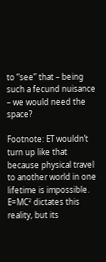to “see” that – being such a fecund nuisance – we would need the space?

Footnote: ET wouldn’t turn up like that because physical travel to another world in one lifetime is impossible. E=MC² dictates this reality, but its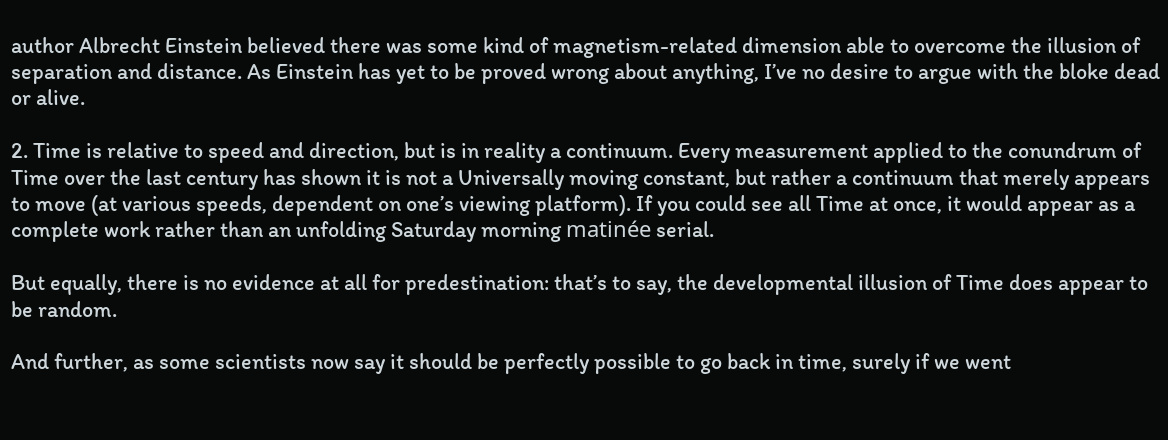author Albrecht Einstein believed there was some kind of magnetism-related dimension able to overcome the illusion of separation and distance. As Einstein has yet to be proved wrong about anything, I’ve no desire to argue with the bloke dead or alive.

2. Time is relative to speed and direction, but is in reality a continuum. Every measurement applied to the conundrum of Time over the last century has shown it is not a Universally moving constant, but rather a continuum that merely appears to move (at various speeds, dependent on one’s viewing platform). If you could see all Time at once, it would appear as a complete work rather than an unfolding Saturday morning matinée serial.

But equally, there is no evidence at all for predestination: that’s to say, the developmental illusion of Time does appear to be random.

And further, as some scientists now say it should be perfectly possible to go back in time, surely if we went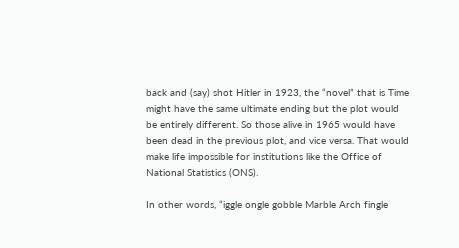back and (say) shot Hitler in 1923, the “novel” that is Time might have the same ultimate ending but the plot would be entirely different. So those alive in 1965 would have been dead in the previous plot, and vice versa. That would make life impossible for institutions like the Office of National Statistics (ONS).

In other words, “iggle ongle gobble Marble Arch fingle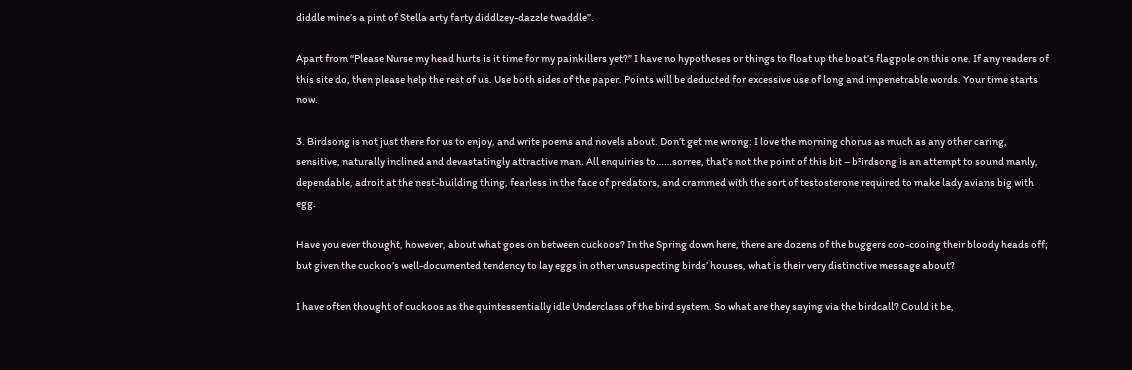diddle mine’s a pint of Stella arty farty diddlzey-dazzle twaddle”.

Apart from “Please Nurse my head hurts is it time for my painkillers yet?” I have no hypotheses or things to float up the boat’s flagpole on this one. If any readers of this site do, then please help the rest of us. Use both sides of the paper. Points will be deducted for excessive use of long and impenetrable words. Your time starts now.

3. Birdsong is not just there for us to enjoy, and write poems and novels about. Don’t get me wrong: I love the morning chorus as much as any other caring, sensitive, naturally inclined and devastatingly attractive man. All enquiries to……sorree, that’s not the point of this bit – b²irdsong is an attempt to sound manly, dependable, adroit at the nest-building thing, fearless in the face of predators, and crammed with the sort of testosterone required to make lady avians big with egg.

Have you ever thought, however, about what goes on between cuckoos? In the Spring down here, there are dozens of the buggers coo-cooing their bloody heads off; but given the cuckoo’s well-documented tendency to lay eggs in other unsuspecting birds’ houses, what is their very distinctive message about?

I have often thought of cuckoos as the quintessentially idle Underclass of the bird system. So what are they saying via the birdcall? Could it be,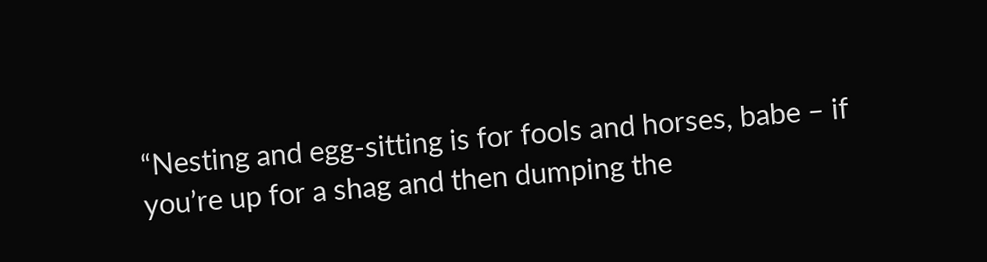“Nesting and egg-sitting is for fools and horses, babe – if you’re up for a shag and then dumping the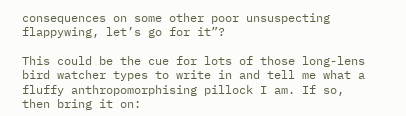consequences on some other poor unsuspecting flappywing, let’s go for it”?

This could be the cue for lots of those long-lens bird watcher types to write in and tell me what a fluffy anthropomorphising pillock I am. If so, then bring it on: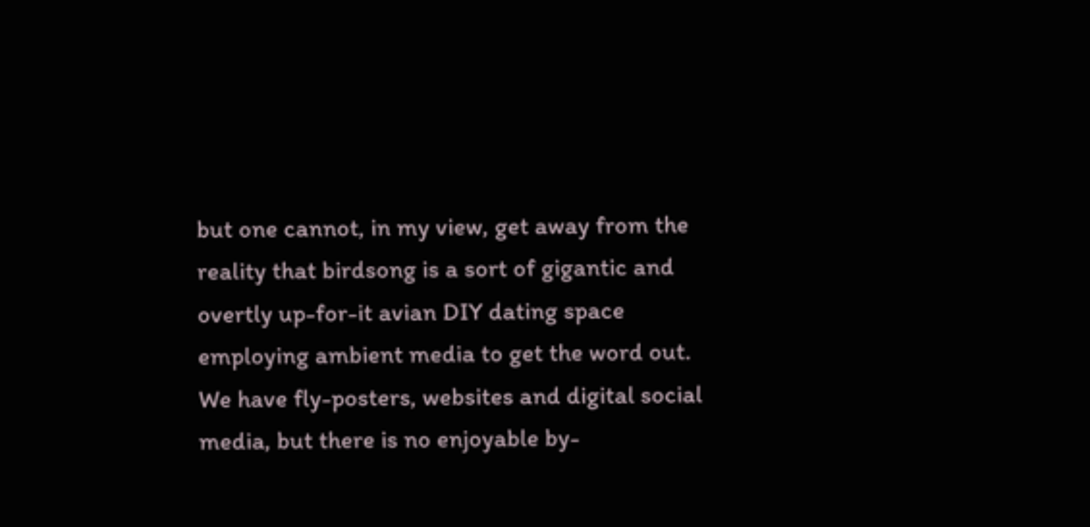but one cannot, in my view, get away from the reality that birdsong is a sort of gigantic and overtly up-for-it avian DIY dating space employing ambient media to get the word out. We have fly-posters, websites and digital social media, but there is no enjoyable by-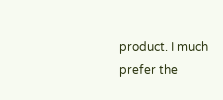product. I much prefer the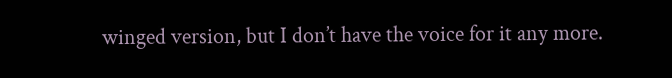winged version, but I don’t have the voice for it any more.